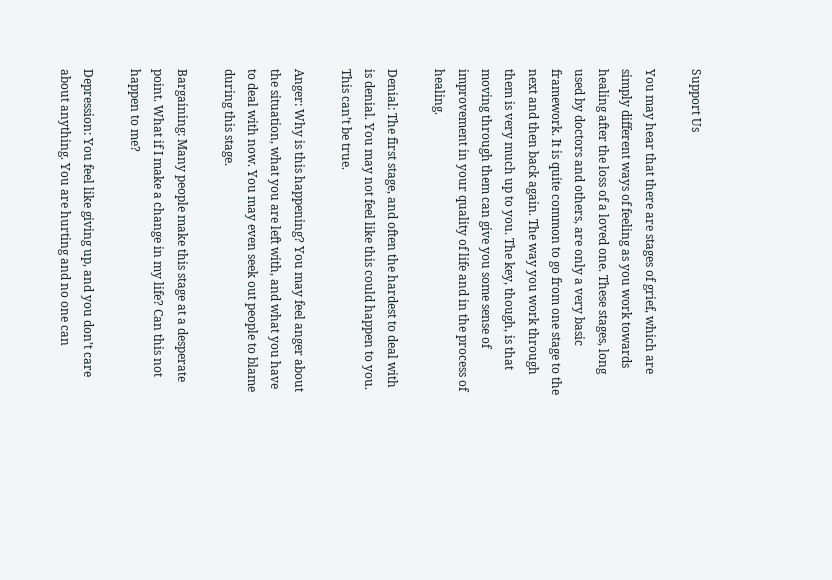Support Us

You may hear that there are stages of grief, which are simply different ways of feeling as you work towards healing after the loss of a loved one. These stages, long used by doctors and others, are only a very basic framework. It is quite common to go from one stage to the next and then back again. The way you work through them is very much up to you. The key, though, is that moving through them can give you some sense of improvement in your quality of life and in the process of healing.

Denial: The first stage, and often the hardest to deal with is denial. You may not feel like this could happen to you. This can’t be true.

Anger: Why is this happening? You may feel anger about the situation, what you are left with, and what you have to deal with now. You may even seek out people to blame during this stage.

Bargaining: Many people make this stage at a desperate point. What if I make a change in my life? Can this not happen to me?

Depression: You feel like giving up, and you don’t care about anything. You are hurting and no one can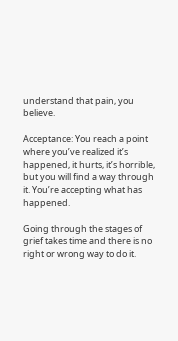understand that pain, you believe.

Acceptance: You reach a point where you’ve realized it’s happened, it hurts, it’s horrible, but you will find a way through it. You’re accepting what has happened.

Going through the stages of grief takes time and there is no right or wrong way to do it.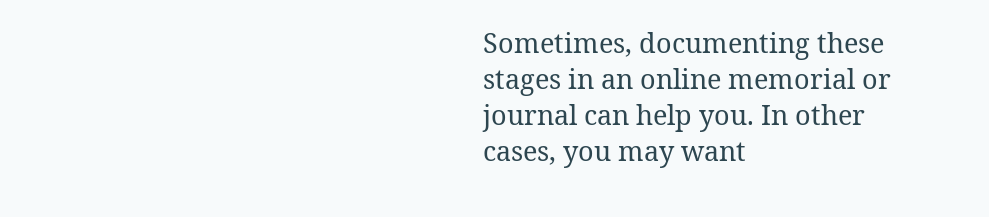Sometimes, documenting these stages in an online memorial or journal can help you. In other cases, you may want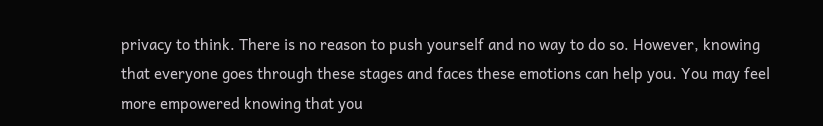privacy to think. There is no reason to push yourself and no way to do so. However, knowing that everyone goes through these stages and faces these emotions can help you. You may feel more empowered knowing that you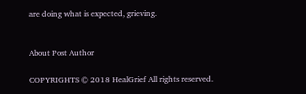are doing what is expected, grieving.


About Post Author

COPYRIGHTS © 2018 HealGrief All rights reserved.